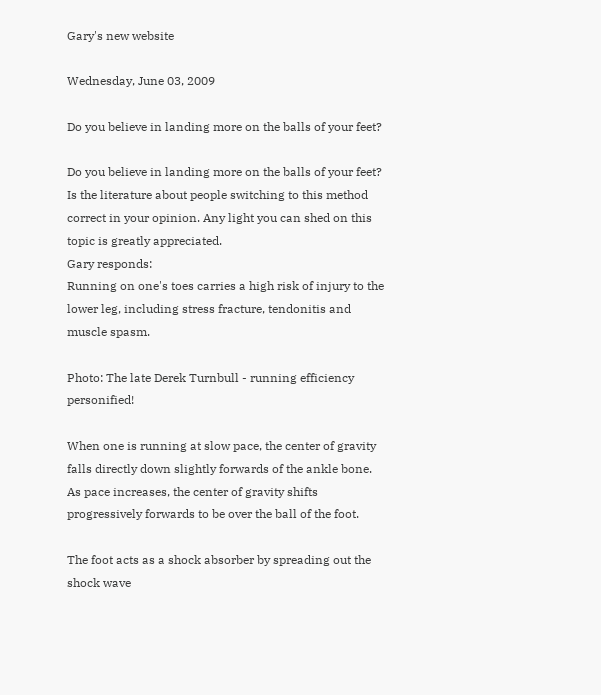Gary's new website

Wednesday, June 03, 2009

Do you believe in landing more on the balls of your feet?

Do you believe in landing more on the balls of your feet? Is the literature about people switching to this method correct in your opinion. Any light you can shed on this topic is greatly appreciated.
Gary responds:
Running on one's toes carries a high risk of injury to the lower leg, including stress fracture, tendonitis and muscle spasm.

Photo: The late Derek Turnbull - running efficiency personified!

When one is running at slow pace, the center of gravity falls directly down slightly forwards of the ankle bone. As pace increases, the center of gravity shifts progressively forwards to be over the ball of the foot.

The foot acts as a shock absorber by spreading out the shock wave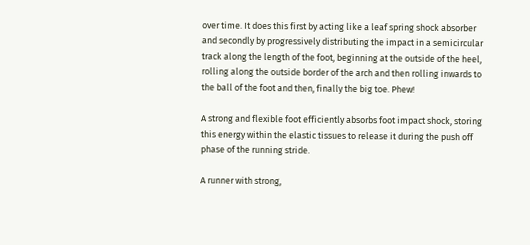over time. It does this first by acting like a leaf spring shock absorber and secondly by progressively distributing the impact in a semicircular track along the length of the foot, beginning at the outside of the heel, rolling along the outside border of the arch and then rolling inwards to the ball of the foot and then, finally the big toe. Phew!

A strong and flexible foot efficiently absorbs foot impact shock, storing this energy within the elastic tissues to release it during the push off phase of the running stride.

A runner with strong,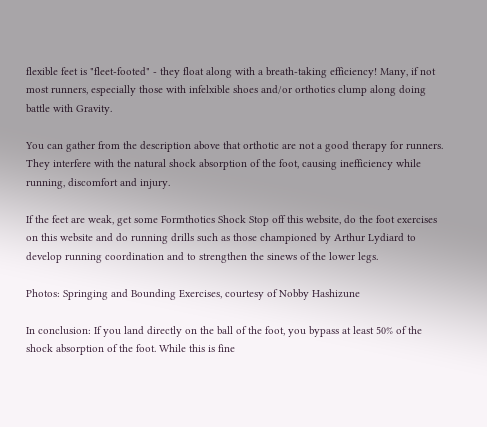flexible feet is "fleet-footed" - they float along with a breath-taking efficiency! Many, if not most runners, especially those with infelxible shoes and/or orthotics clump along doing battle with Gravity.

You can gather from the description above that orthotic are not a good therapy for runners. They interfere with the natural shock absorption of the foot, causing inefficiency while running, discomfort and injury.

If the feet are weak, get some Formthotics Shock Stop off this website, do the foot exercises on this website and do running drills such as those championed by Arthur Lydiard to develop running coordination and to strengthen the sinews of the lower legs.

Photos: Springing and Bounding Exercises, courtesy of Nobby Hashizune

In conclusion: If you land directly on the ball of the foot, you bypass at least 50% of the shock absorption of the foot. While this is fine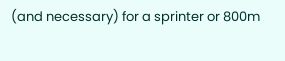(and necessary) for a sprinter or 800m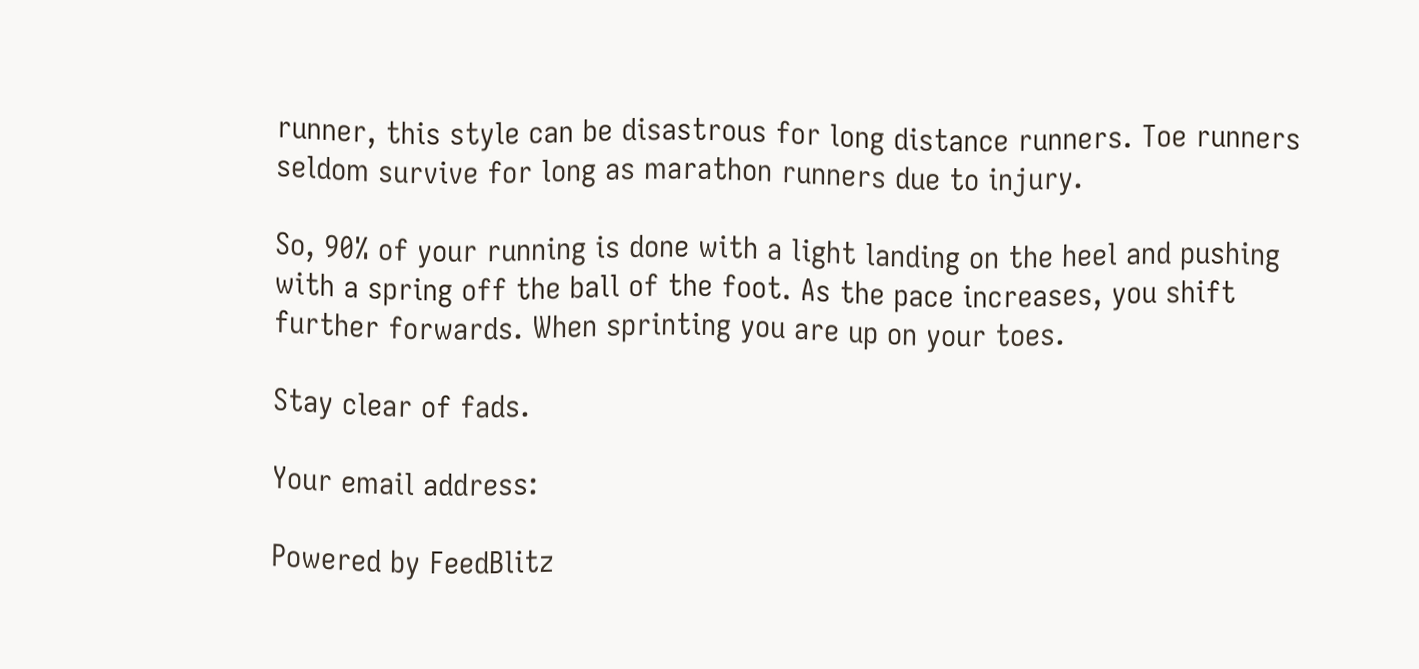runner, this style can be disastrous for long distance runners. Toe runners seldom survive for long as marathon runners due to injury.

So, 90% of your running is done with a light landing on the heel and pushing with a spring off the ball of the foot. As the pace increases, you shift further forwards. When sprinting you are up on your toes.

Stay clear of fads.

Your email address:

Powered by FeedBlitz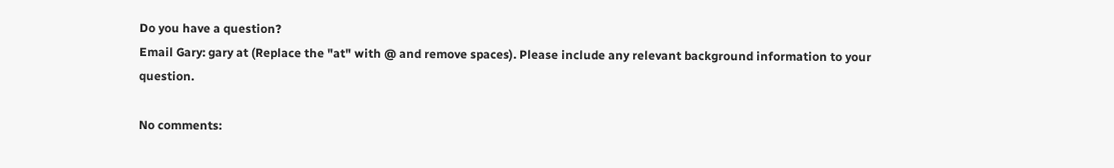Do you have a question?
Email Gary: gary at (Replace the "at" with @ and remove spaces). Please include any relevant background information to your question.

No comments: